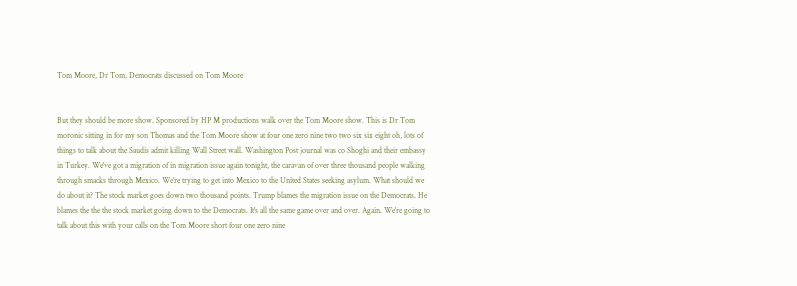Tom Moore, Dr Tom, Democrats discussed on Tom Moore


But they should be more show. Sponsored by HP M productions walk over the Tom Moore show. This is Dr Tom moronic sitting in for my son Thomas and the Tom Moore show at four one zero nine two two six six eight oh, lots of things to talk about the Saudis admit killing Wall Street wall. Washington Post journal was co Shoghi and their embassy in Turkey. We've got a migration of in migration issue again tonight, the caravan of over three thousand people walking through smacks through Mexico. We're trying to get into Mexico to the United States seeking asylum. What should we do about it? The stock market goes down two thousand points. Trump blames the migration issue on the Democrats. He blames the the the stock market going down to the Democrats. It's all the same game over and over. Again. We're going to talk about this with your calls on the Tom Moore short four one zero nine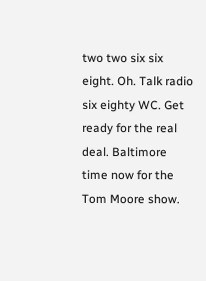two two six six eight. Oh. Talk radio six eighty WC. Get ready for the real deal. Baltimore time now for the Tom Moore show.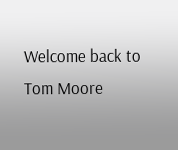Welcome back to Tom Moore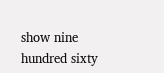show nine hundred sixty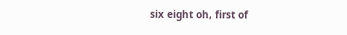six eight oh, first of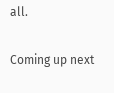all.

Coming up next